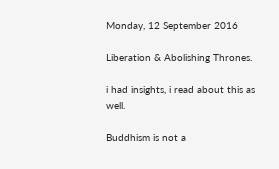Monday, 12 September 2016

Liberation & Abolishing Thrones.

i had insights, i read about this as well.

Buddhism is not a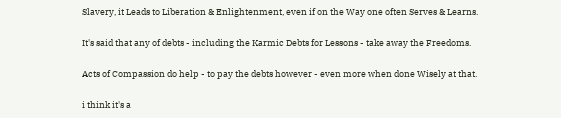Slavery, it Leads to Liberation & Enlightenment, even if on the Way one often Serves & Learns.

It's said that any of debts - including the Karmic Debts for Lessons - take away the Freedoms.

Acts of Compassion do help - to pay the debts however - even more when done Wisely at that.

i think it's a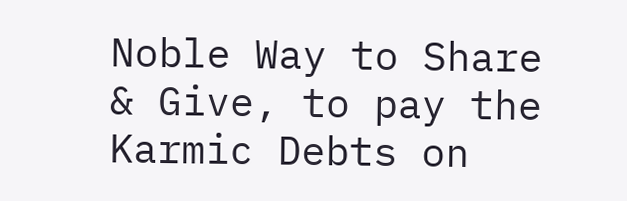Noble Way to Share & Give, to pay the Karmic Debts on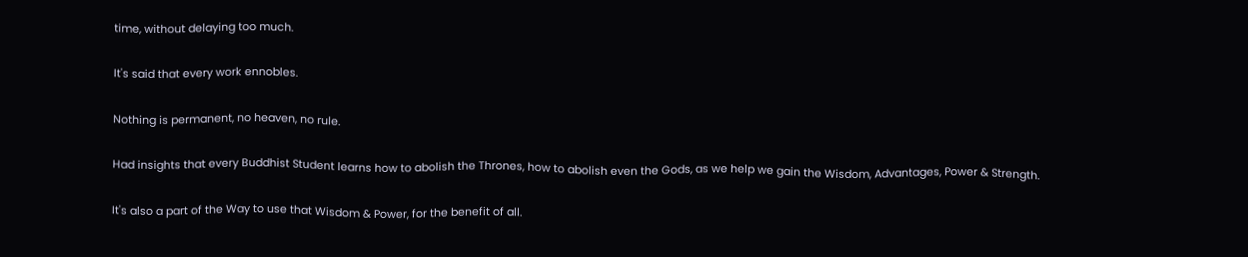time, without delaying too much.

It's said that every work ennobles.

Nothing is permanent, no heaven, no rule.

Had insights that every Buddhist Student learns how to abolish the Thrones, how to abolish even the Gods, as we help we gain the Wisdom, Advantages, Power & Strength.

It's also a part of the Way to use that Wisdom & Power, for the benefit of all.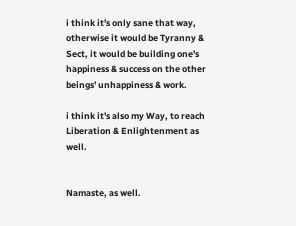i think it's only sane that way, otherwise it would be Tyranny & Sect, it would be building one's happiness & success on the other beings' unhappiness & work.

i think it's also my Way, to reach Liberation & Enlightenment as well.


Namaste, as well.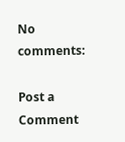No comments:

Post a Comment